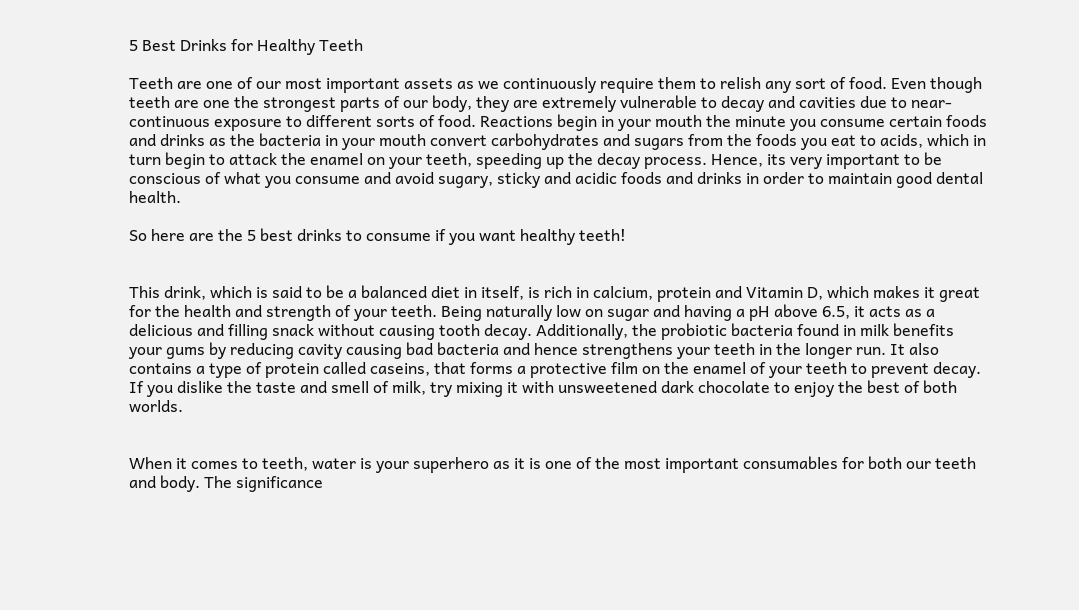5 Best Drinks for Healthy Teeth

Teeth are one of our most important assets as we continuously require them to relish any sort of food. Even though teeth are one the strongest parts of our body, they are extremely vulnerable to decay and cavities due to near-continuous exposure to different sorts of food. Reactions begin in your mouth the minute you consume certain foods and drinks as the bacteria in your mouth convert carbohydrates and sugars from the foods you eat to acids, which in turn begin to attack the enamel on your teeth, speeding up the decay process. Hence, its very important to be conscious of what you consume and avoid sugary, sticky and acidic foods and drinks in order to maintain good dental health.

So here are the 5 best drinks to consume if you want healthy teeth!


This drink, which is said to be a balanced diet in itself, is rich in calcium, protein and Vitamin D, which makes it great for the health and strength of your teeth. Being naturally low on sugar and having a pH above 6.5, it acts as a delicious and filling snack without causing tooth decay. Additionally, the probiotic bacteria found in milk benefits your gums by reducing cavity causing bad bacteria and hence strengthens your teeth in the longer run. It also contains a type of protein called caseins, that forms a protective film on the enamel of your teeth to prevent decay. If you dislike the taste and smell of milk, try mixing it with unsweetened dark chocolate to enjoy the best of both worlds.


When it comes to teeth, water is your superhero as it is one of the most important consumables for both our teeth and body. The significance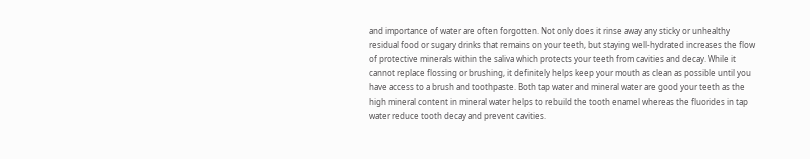and importance of water are often forgotten. Not only does it rinse away any sticky or unhealthy residual food or sugary drinks that remains on your teeth, but staying well-hydrated increases the flow of protective minerals within the saliva which protects your teeth from cavities and decay. While it cannot replace flossing or brushing, it definitely helps keep your mouth as clean as possible until you have access to a brush and toothpaste. Both tap water and mineral water are good your teeth as the high mineral content in mineral water helps to rebuild the tooth enamel whereas the fluorides in tap water reduce tooth decay and prevent cavities.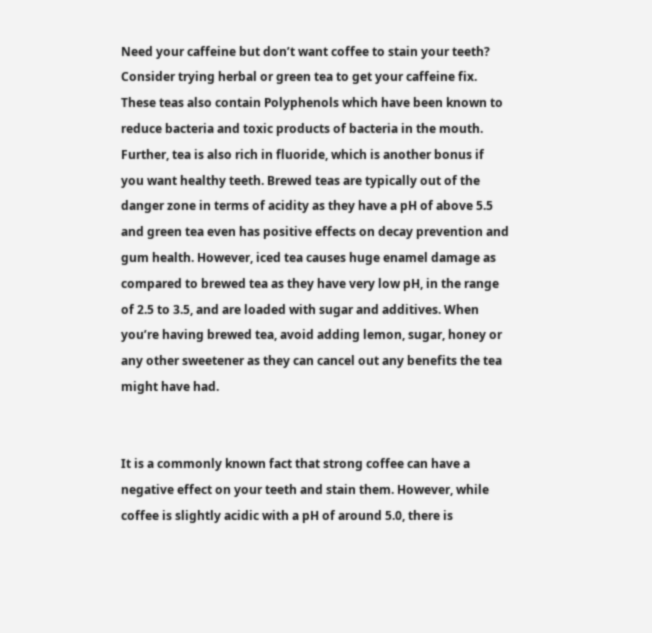Need your caffeine but don’t want coffee to stain your teeth? Consider trying herbal or green tea to get your caffeine fix. These teas also contain Polyphenols which have been known to reduce bacteria and toxic products of bacteria in the mouth. Further, tea is also rich in fluoride, which is another bonus if you want healthy teeth. Brewed teas are typically out of the danger zone in terms of acidity as they have a pH of above 5.5 and green tea even has positive effects on decay prevention and gum health. However, iced tea causes huge enamel damage as compared to brewed tea as they have very low pH, in the range of 2.5 to 3.5, and are loaded with sugar and additives. When you’re having brewed tea, avoid adding lemon, sugar, honey or any other sweetener as they can cancel out any benefits the tea might have had.


It is a commonly known fact that strong coffee can have a negative effect on your teeth and stain them. However, while coffee is slightly acidic with a pH of around 5.0, there is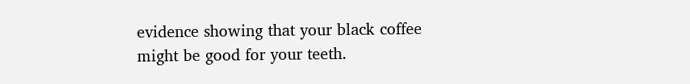evidence showing that your black coffee might be good for your teeth.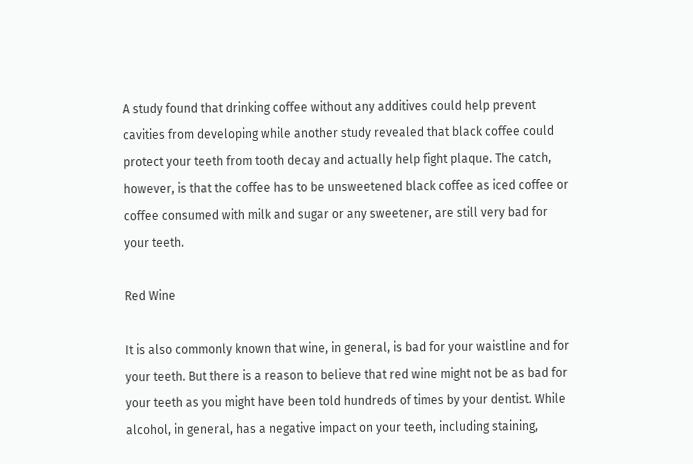A study found that drinking coffee without any additives could help prevent cavities from developing while another study revealed that black coffee could protect your teeth from tooth decay and actually help fight plaque. The catch, however, is that the coffee has to be unsweetened black coffee as iced coffee or coffee consumed with milk and sugar or any sweetener, are still very bad for your teeth.

Red Wine

It is also commonly known that wine, in general, is bad for your waistline and for your teeth. But there is a reason to believe that red wine might not be as bad for your teeth as you might have been told hundreds of times by your dentist. While alcohol, in general, has a negative impact on your teeth, including staining,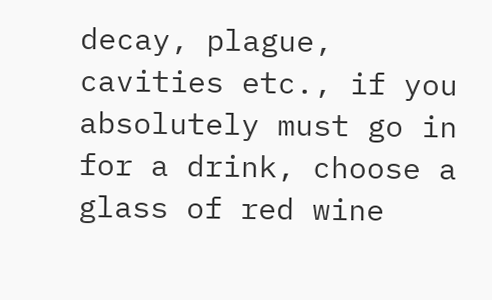decay, plague, cavities etc., if you absolutely must go in for a drink, choose a glass of red wine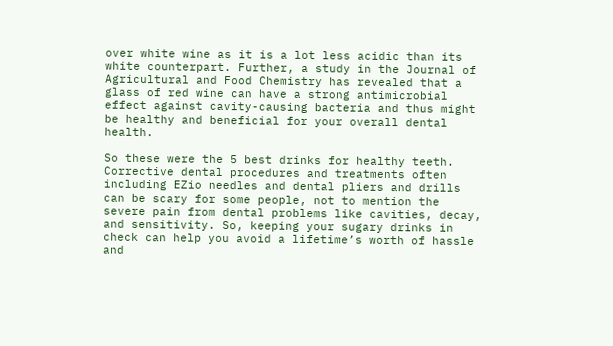over white wine as it is a lot less acidic than its white counterpart. Further, a study in the Journal of Agricultural and Food Chemistry has revealed that a glass of red wine can have a strong antimicrobial effect against cavity-causing bacteria and thus might be healthy and beneficial for your overall dental health.

So these were the 5 best drinks for healthy teeth. Corrective dental procedures and treatments often including EZio needles and dental pliers and drills can be scary for some people, not to mention the severe pain from dental problems like cavities, decay, and sensitivity. So, keeping your sugary drinks in check can help you avoid a lifetime’s worth of hassle and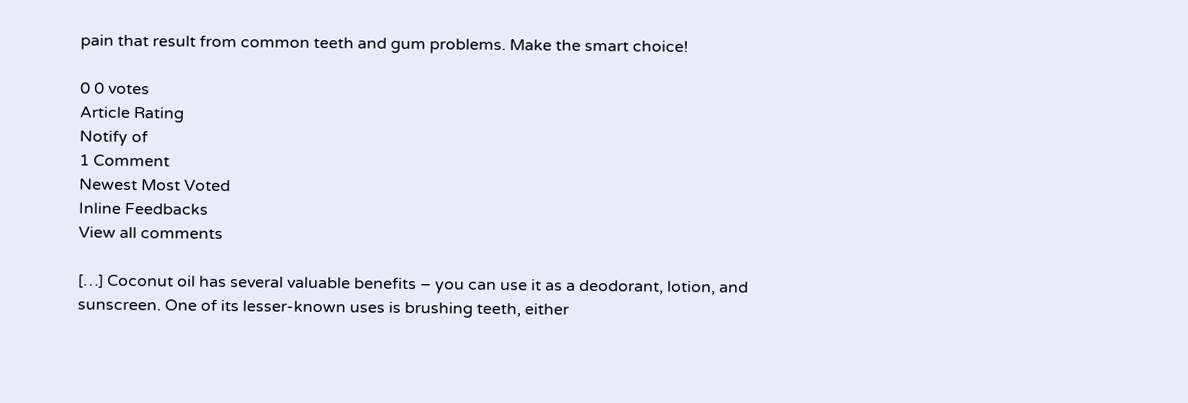pain that result from common teeth and gum problems. Make the smart choice!

0 0 votes
Article Rating
Notify of
1 Comment
Newest Most Voted
Inline Feedbacks
View all comments

[…] Coconut oil has several valuable benefits – you can use it as a deodorant, lotion, and sunscreen. One of its lesser-known uses is brushing teeth, either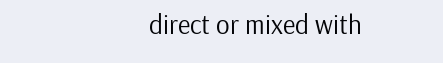direct or mixed with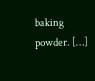baking powder. […]